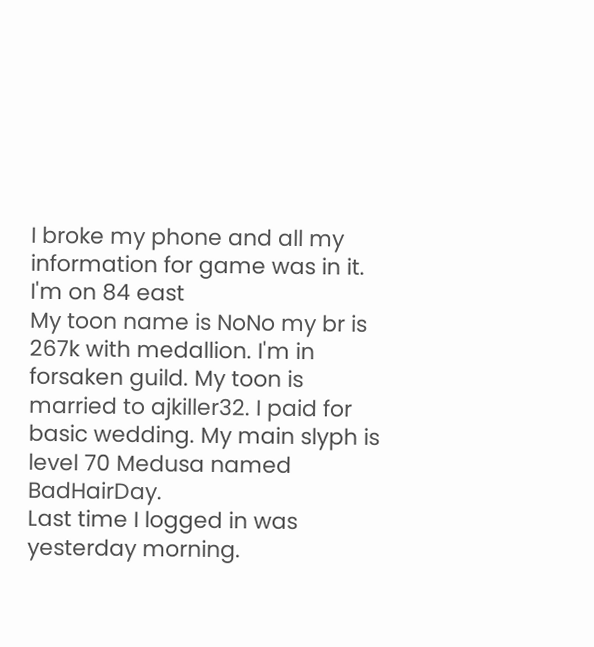I broke my phone and all my information for game was in it.
I'm on 84 east
My toon name is NoNo my br is 267k with medallion. I'm in forsaken guild. My toon is married to ajkiller32. I paid for basic wedding. My main slyph is level 70 Medusa named BadHairDay.
Last time I logged in was yesterday morning.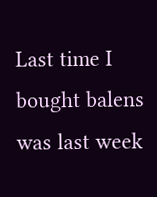Last time I bought balens was last week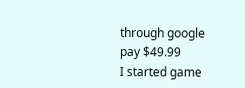through google pay $49.99
I started game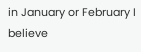in January or February I believe